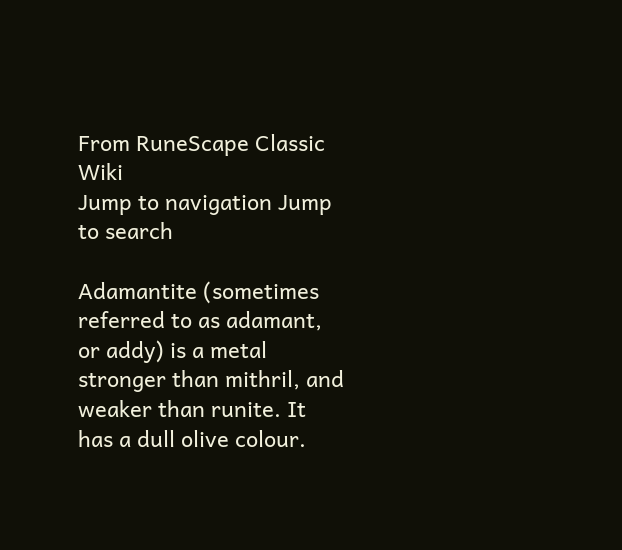From RuneScape Classic Wiki
Jump to navigation Jump to search

Adamantite (sometimes referred to as adamant, or addy) is a metal stronger than mithril, and weaker than runite. It has a dull olive colour.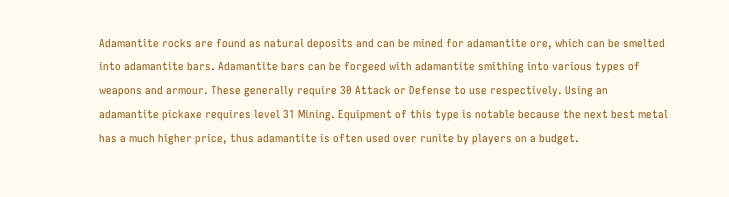Adamantite rocks are found as natural deposits and can be mined for adamantite ore, which can be smelted into adamantite bars. Adamantite bars can be forgeed with adamantite smithing into various types of weapons and armour. These generally require 30 Attack or Defense to use respectively. Using an adamantite pickaxe requires level 31 Mining. Equipment of this type is notable because the next best metal has a much higher price, thus adamantite is often used over runite by players on a budget.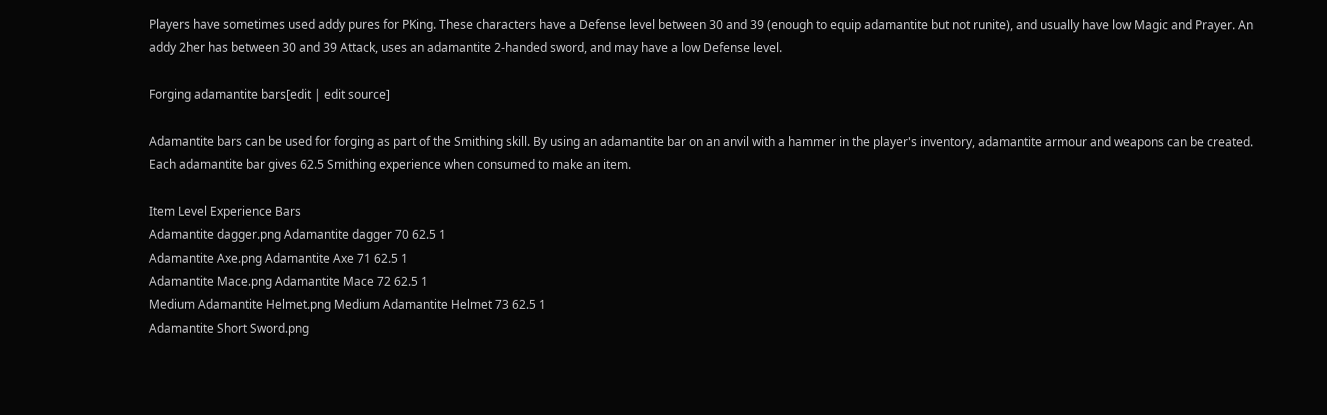Players have sometimes used addy pures for PKing. These characters have a Defense level between 30 and 39 (enough to equip adamantite but not runite), and usually have low Magic and Prayer. An addy 2her has between 30 and 39 Attack, uses an adamantite 2-handed sword, and may have a low Defense level.

Forging adamantite bars[edit | edit source]

Adamantite bars can be used for forging as part of the Smithing skill. By using an adamantite bar on an anvil with a hammer in the player's inventory, adamantite armour and weapons can be created. Each adamantite bar gives 62.5 Smithing experience when consumed to make an item.

Item Level Experience Bars
Adamantite dagger.png Adamantite dagger 70 62.5 1
Adamantite Axe.png Adamantite Axe 71 62.5 1
Adamantite Mace.png Adamantite Mace 72 62.5 1
Medium Adamantite Helmet.png Medium Adamantite Helmet 73 62.5 1
Adamantite Short Sword.png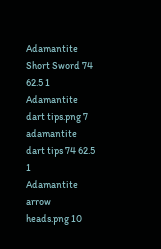Adamantite Short Sword 74 62.5 1
Adamantite dart tips.png 7 adamantite dart tips 74 62.5 1
Adamantite arrow heads.png 10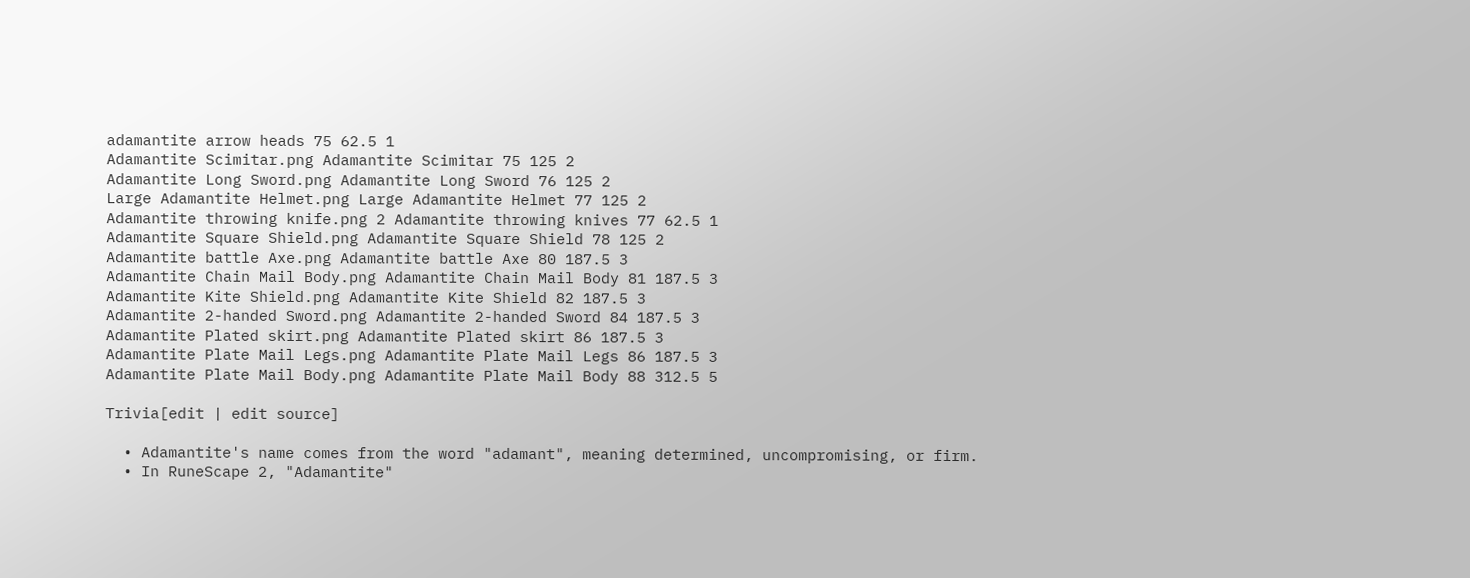adamantite arrow heads 75 62.5 1
Adamantite Scimitar.png Adamantite Scimitar 75 125 2
Adamantite Long Sword.png Adamantite Long Sword 76 125 2
Large Adamantite Helmet.png Large Adamantite Helmet 77 125 2
Adamantite throwing knife.png 2 Adamantite throwing knives 77 62.5 1
Adamantite Square Shield.png Adamantite Square Shield 78 125 2
Adamantite battle Axe.png Adamantite battle Axe 80 187.5 3
Adamantite Chain Mail Body.png Adamantite Chain Mail Body 81 187.5 3
Adamantite Kite Shield.png Adamantite Kite Shield 82 187.5 3
Adamantite 2-handed Sword.png Adamantite 2-handed Sword 84 187.5 3
Adamantite Plated skirt.png Adamantite Plated skirt 86 187.5 3
Adamantite Plate Mail Legs.png Adamantite Plate Mail Legs 86 187.5 3
Adamantite Plate Mail Body.png Adamantite Plate Mail Body 88 312.5 5

Trivia[edit | edit source]

  • Adamantite's name comes from the word "adamant", meaning determined, uncompromising, or firm.
  • In RuneScape 2, "Adamantite"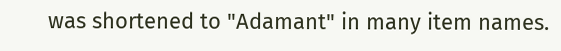was shortened to "Adamant" in many item names.